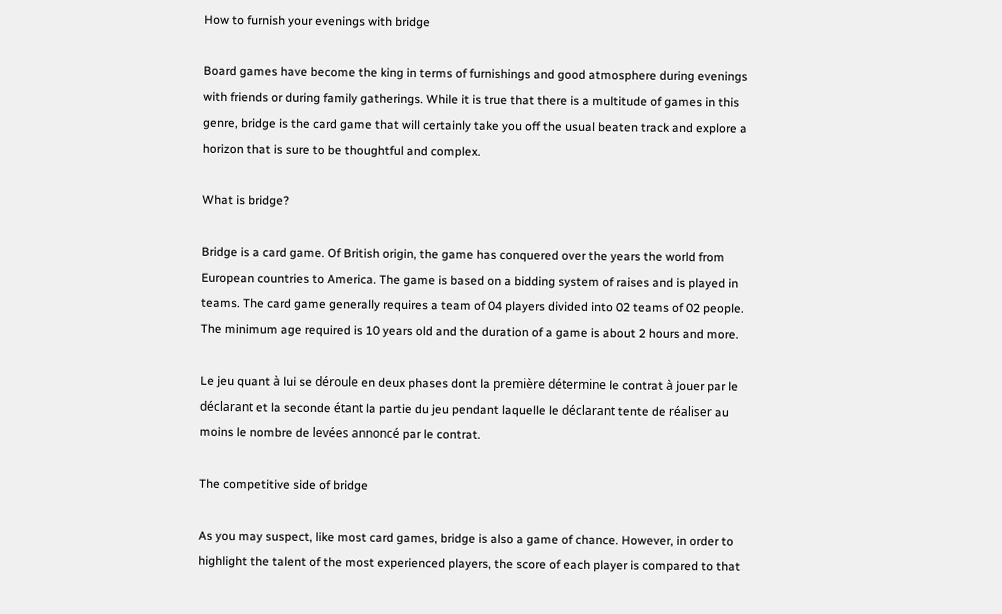How to furnish your evenings with bridge

Board games have become the king in terms of furnishings and good atmosphere during evenings with friends or during family gatherings. While it is true that there is a multitude of games in this genre, bridge is the card game that will certainly take you off the usual beaten track and explore a horizon that is sure to be thoughtful and complex.

What is bridge?

Bridge is a card game. Of British origin, the game has conquered over the years the world from European countries to America. The game is based on a bidding system of raises and is played in teams. The card game generally requires a team of 04 players divided into 02 teams of 02 people. The minimum age required is 10 years old and the duration of a game is about 2 hours and more.

Le jeu quant à lui se déroule en deux phases dont la première détermine le contrat à jouer par le déclarant et la seconde étant la partie du jeu pendant laquelle le déclarant tente de réaliser au moins le nombre de levées annoncé par le contrat.

The competitive side of bridge

As you may suspect, like most card games, bridge is also a game of chance. However, in order to highlight the talent of the most experienced players, the score of each player is compared to that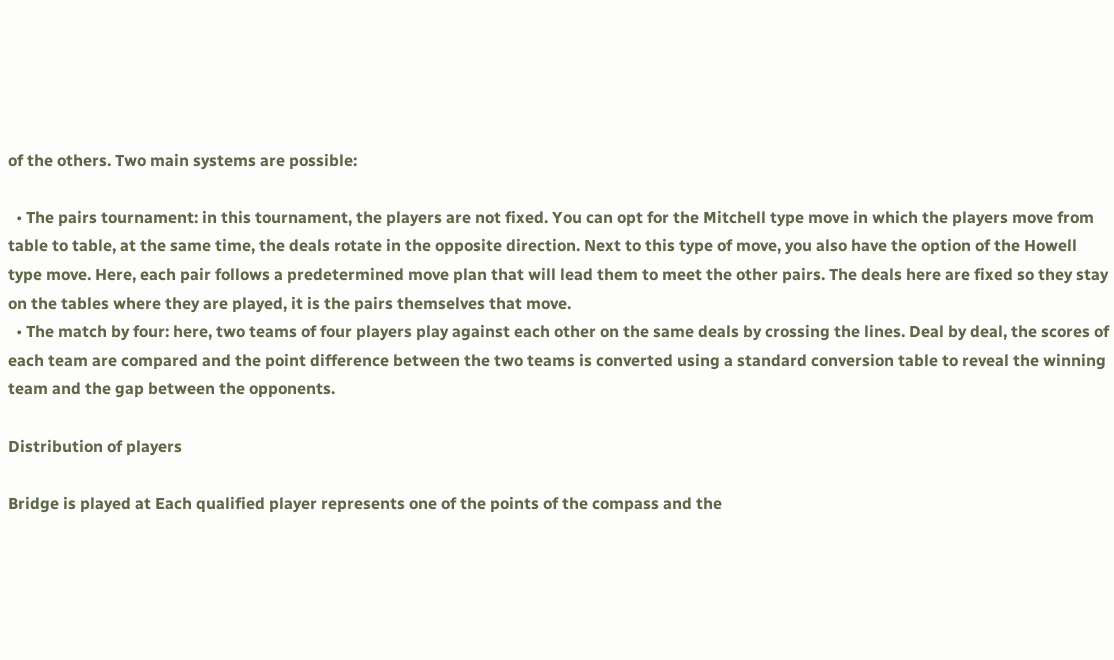of the others. Two main systems are possible:

  • The pairs tournament: in this tournament, the players are not fixed. You can opt for the Mitchell type move in which the players move from table to table, at the same time, the deals rotate in the opposite direction. Next to this type of move, you also have the option of the Howell type move. Here, each pair follows a predetermined move plan that will lead them to meet the other pairs. The deals here are fixed so they stay on the tables where they are played, it is the pairs themselves that move.
  • The match by four: here, two teams of four players play against each other on the same deals by crossing the lines. Deal by deal, the scores of each team are compared and the point difference between the two teams is converted using a standard conversion table to reveal the winning team and the gap between the opponents.

Distribution of players

Bridge is played at Each qualified player represents one of the points of the compass and the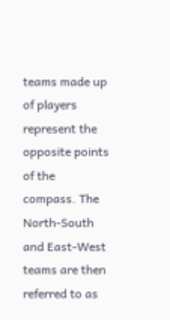teams made up of players represent the opposite points of the compass. The North-South and East-West teams are then referred to as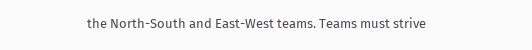the North-South and East-West teams. Teams must strive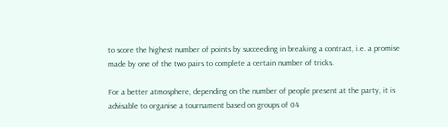to score the highest number of points by succeeding in breaking a contract, i.e. a promise made by one of the two pairs to complete a certain number of tricks.

For a better atmosphere, depending on the number of people present at the party, it is advisable to organise a tournament based on groups of 04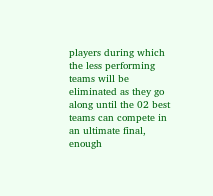players during which the less performing teams will be eliminated as they go along until the 02 best teams can compete in an ultimate final, enough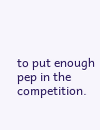to put enough pep in the competition.